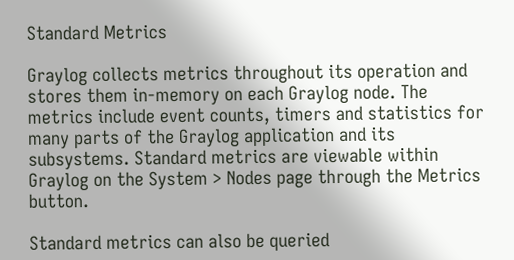Standard Metrics

Graylog collects metrics throughout its operation and stores them in-memory on each Graylog node. The metrics include event counts, timers and statistics for many parts of the Graylog application and its subsystems. Standard metrics are viewable within Graylog on the System > Nodes page through the Metrics button.

Standard metrics can also be queried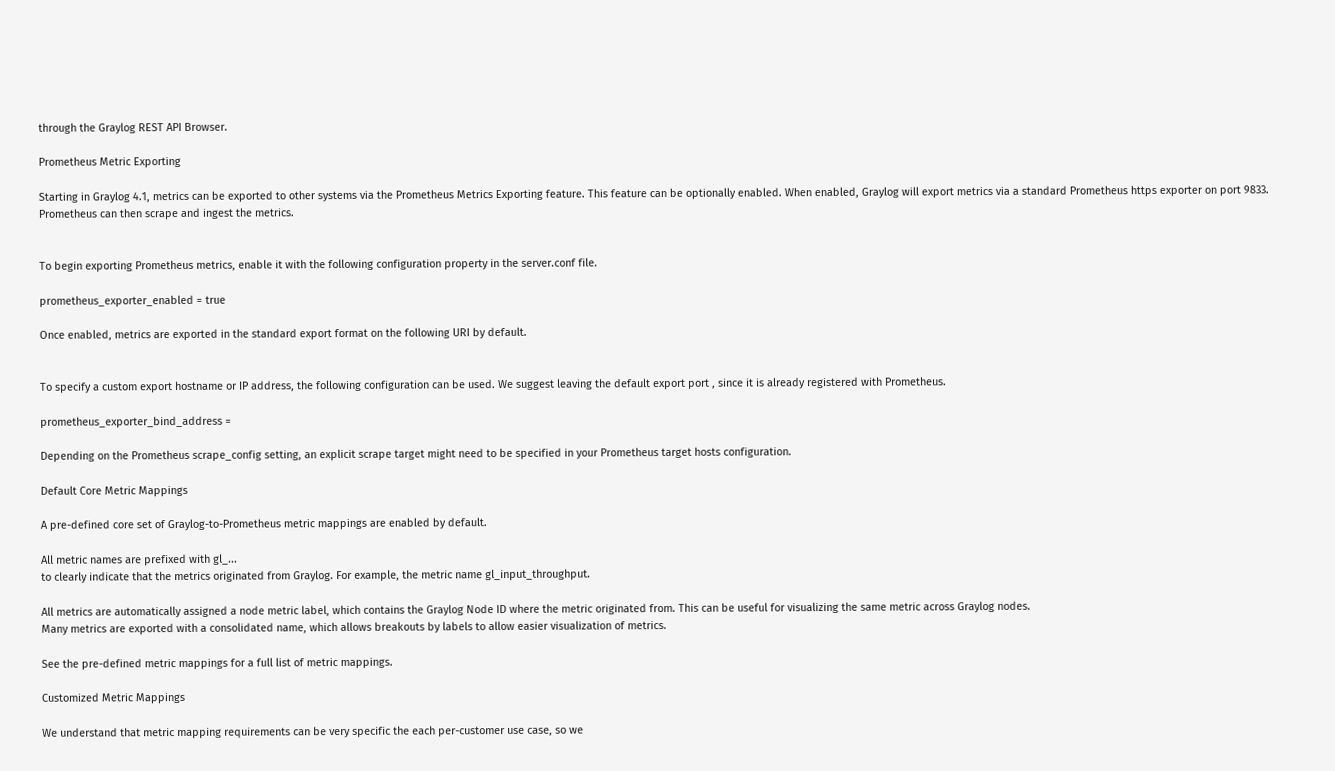through the Graylog REST API Browser.

Prometheus Metric Exporting

Starting in Graylog 4.1, metrics can be exported to other systems via the Prometheus Metrics Exporting feature. This feature can be optionally enabled. When enabled, Graylog will export metrics via a standard Prometheus https exporter on port 9833. Prometheus can then scrape and ingest the metrics.


To begin exporting Prometheus metrics, enable it with the following configuration property in the server.conf file.

prometheus_exporter_enabled = true

Once enabled, metrics are exported in the standard export format on the following URI by default.


To specify a custom export hostname or IP address, the following configuration can be used. We suggest leaving the default export port , since it is already registered with Prometheus.

prometheus_exporter_bind_address =

Depending on the Prometheus scrape_config setting, an explicit scrape target might need to be specified in your Prometheus target hosts configuration.

Default Core Metric Mappings

A pre-defined core set of Graylog-to-Prometheus metric mappings are enabled by default.

All metric names are prefixed with gl_...
to clearly indicate that the metrics originated from Graylog. For example, the metric name gl_input_throughput.

All metrics are automatically assigned a node metric label, which contains the Graylog Node ID where the metric originated from. This can be useful for visualizing the same metric across Graylog nodes.
Many metrics are exported with a consolidated name, which allows breakouts by labels to allow easier visualization of metrics.

See the pre-defined metric mappings for a full list of metric mappings.

Customized Metric Mappings

We understand that metric mapping requirements can be very specific the each per-customer use case, so we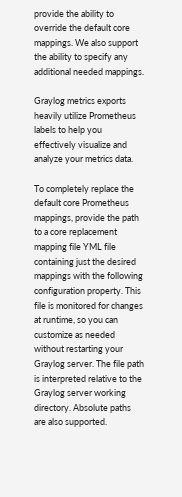provide the ability to override the default core mappings. We also support the ability to specify any additional needed mappings.

Graylog metrics exports heavily utilize Prometheus labels to help you effectively visualize and analyze your metrics data.

To completely replace the default core Prometheus mappings, provide the path to a core replacement mapping file YML file containing just the desired mappings with the following configuration property. This file is monitored for changes at runtime, so you can customize as needed without restarting your Graylog server. The file path is interpreted relative to the Graylog server working directory. Absolute paths are also supported.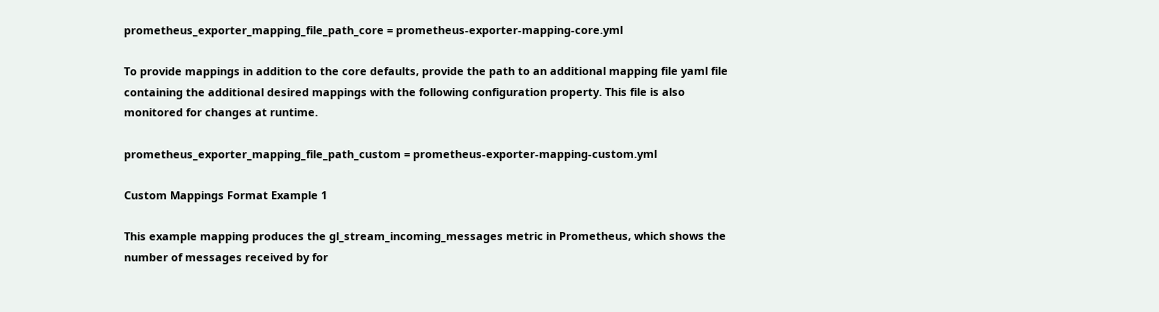prometheus_exporter_mapping_file_path_core = prometheus-exporter-mapping-core.yml

To provide mappings in addition to the core defaults, provide the path to an additional mapping file yaml file containing the additional desired mappings with the following configuration property. This file is also monitored for changes at runtime.

prometheus_exporter_mapping_file_path_custom = prometheus-exporter-mapping-custom.yml

Custom Mappings Format Example 1

This example mapping produces the gl_stream_incoming_messages metric in Prometheus, which shows the number of messages received by for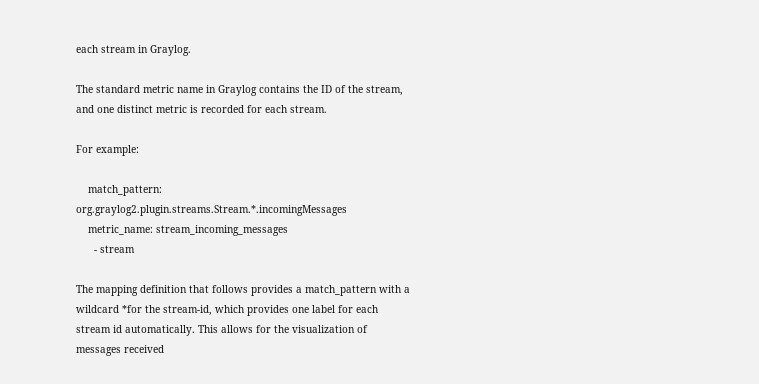each stream in Graylog.

The standard metric name in Graylog contains the ID of the stream, and one distinct metric is recorded for each stream.

For example:

    match_pattern: org.graylog2.plugin.streams.Stream.*.incomingMessages
    metric_name: stream_incoming_messages
      - stream

The mapping definition that follows provides a match_pattern with a wildcard *for the stream-id, which provides one label for each stream id automatically. This allows for the visualization of messages received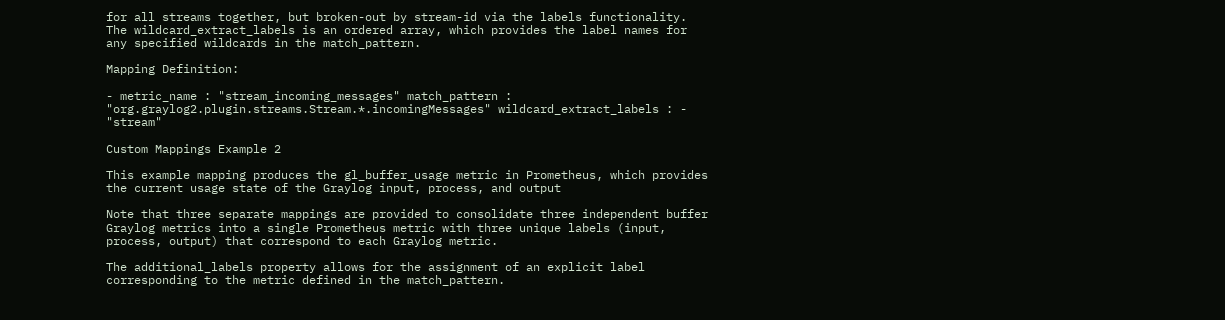for all streams together, but broken-out by stream-id via the labels functionality. The wildcard_extract_labels is an ordered array, which provides the label names for any specified wildcards in the match_pattern.

Mapping Definition:

- metric_name : "stream_incoming_messages" match_pattern : "org.graylog2.plugin.streams.Stream.*.incomingMessages" wildcard_extract_labels : - "stream"

Custom Mappings Example 2

This example mapping produces the gl_buffer_usage metric in Prometheus, which provides the current usage state of the Graylog input, process, and output

Note that three separate mappings are provided to consolidate three independent buffer Graylog metrics into a single Prometheus metric with three unique labels (input, process, output) that correspond to each Graylog metric.

The additional_labels property allows for the assignment of an explicit label corresponding to the metric defined in the match_pattern.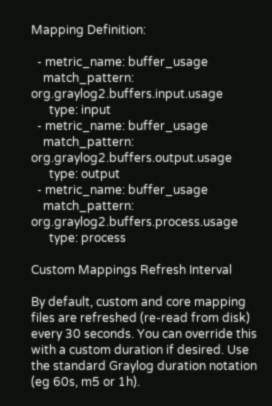Mapping Definition:

  - metric_name: buffer_usage
    match_pattern: org.graylog2.buffers.input.usage
      type: input
  - metric_name: buffer_usage
    match_pattern: org.graylog2.buffers.output.usage
      type: output
  - metric_name: buffer_usage
    match_pattern: org.graylog2.buffers.process.usage
      type: process

Custom Mappings Refresh Interval

By default, custom and core mapping files are refreshed (re-read from disk) every 30 seconds. You can override this with a custom duration if desired. Use the standard Graylog duration notation (eg 60s, m5 or 1h).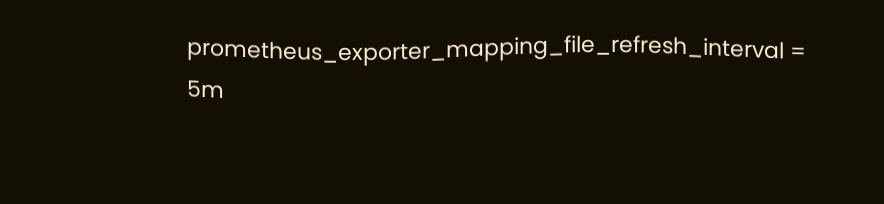prometheus_exporter_mapping_file_refresh_interval = 5m